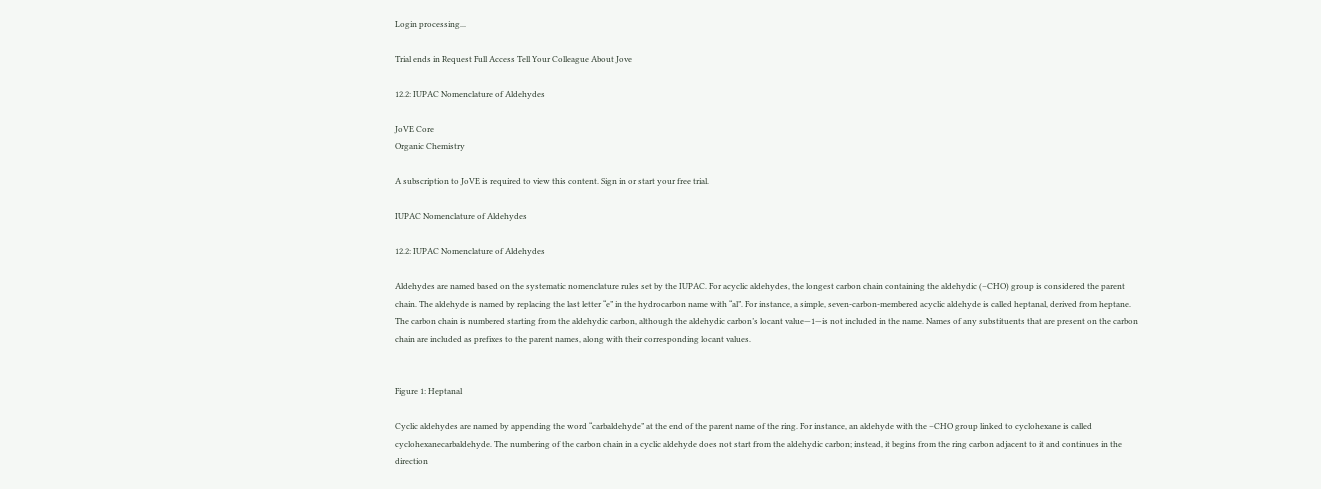Login processing...

Trial ends in Request Full Access Tell Your Colleague About Jove

12.2: IUPAC Nomenclature of Aldehydes

JoVE Core
Organic Chemistry

A subscription to JoVE is required to view this content. Sign in or start your free trial.

IUPAC Nomenclature of Aldehydes

12.2: IUPAC Nomenclature of Aldehydes

Aldehydes are named based on the systematic nomenclature rules set by the IUPAC. For acyclic aldehydes, the longest carbon chain containing the aldehydic (–CHO) group is considered the parent chain. The aldehyde is named by replacing the last letter “e” in the hydrocarbon name with “al”. For instance, a simple, seven-carbon-membered acyclic aldehyde is called heptanal, derived from heptane. The carbon chain is numbered starting from the aldehydic carbon, although the aldehydic carbon’s locant value—1—is not included in the name. Names of any substituents that are present on the carbon chain are included as prefixes to the parent names, along with their corresponding locant values.


Figure 1: Heptanal

Cyclic aldehydes are named by appending the word “carbaldehyde” at the end of the parent name of the ring. For instance, an aldehyde with the –CHO group linked to cyclohexane is called cyclohexanecarbaldehyde. The numbering of the carbon chain in a cyclic aldehyde does not start from the aldehydic carbon; instead, it begins from the ring carbon adjacent to it and continues in the direction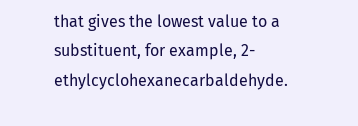that gives the lowest value to a substituent, for example, 2-ethylcyclohexanecarbaldehyde.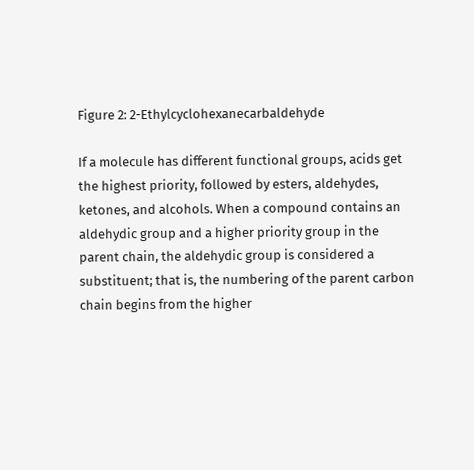Figure 2: 2-Ethylcyclohexanecarbaldehyde

If a molecule has different functional groups, acids get the highest priority, followed by esters, aldehydes, ketones, and alcohols. When a compound contains an aldehydic group and a higher priority group in the parent chain, the aldehydic group is considered a substituent; that is, the numbering of the parent carbon chain begins from the higher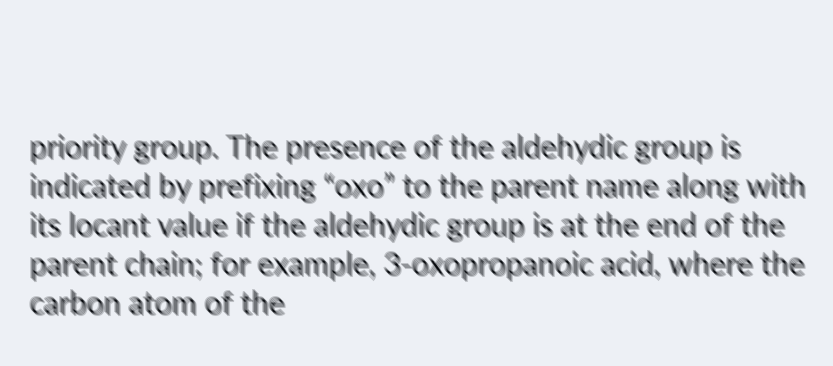priority group. The presence of the aldehydic group is indicated by prefixing “oxo” to the parent name along with its locant value if the aldehydic group is at the end of the parent chain; for example, 3-oxopropanoic acid, where the carbon atom of the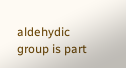aldehydic group is part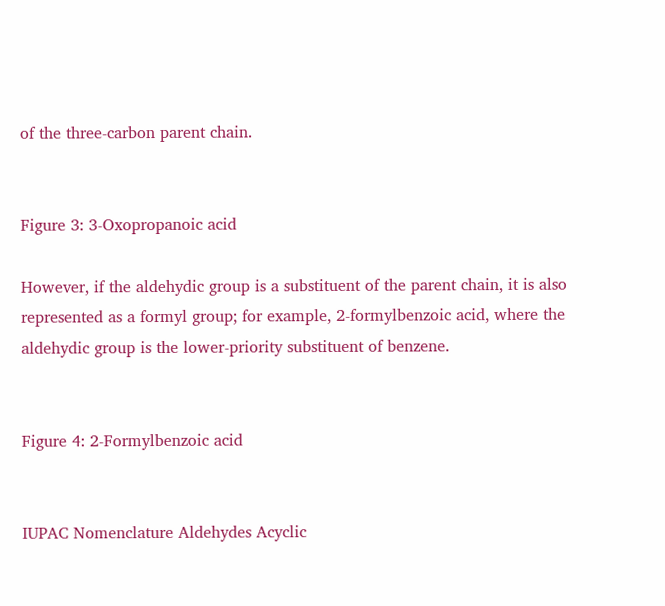of the three-carbon parent chain.


Figure 3: 3-Oxopropanoic acid

However, if the aldehydic group is a substituent of the parent chain, it is also represented as a formyl group; for example, 2-formylbenzoic acid, where the aldehydic group is the lower-priority substituent of benzene.


Figure 4: 2-Formylbenzoic acid


IUPAC Nomenclature Aldehydes Acyclic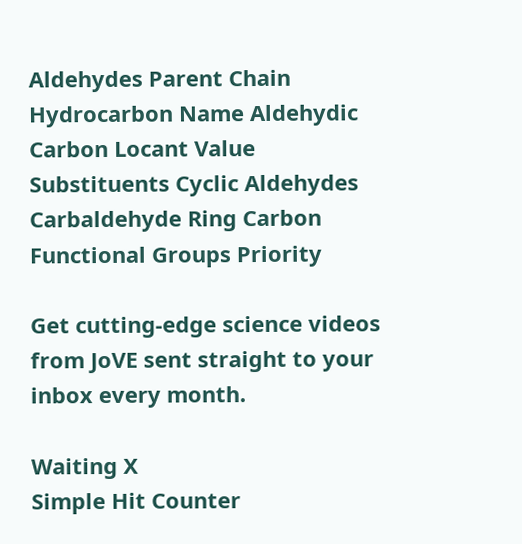Aldehydes Parent Chain Hydrocarbon Name Aldehydic Carbon Locant Value Substituents Cyclic Aldehydes Carbaldehyde Ring Carbon Functional Groups Priority

Get cutting-edge science videos from JoVE sent straight to your inbox every month.

Waiting X
Simple Hit Counter